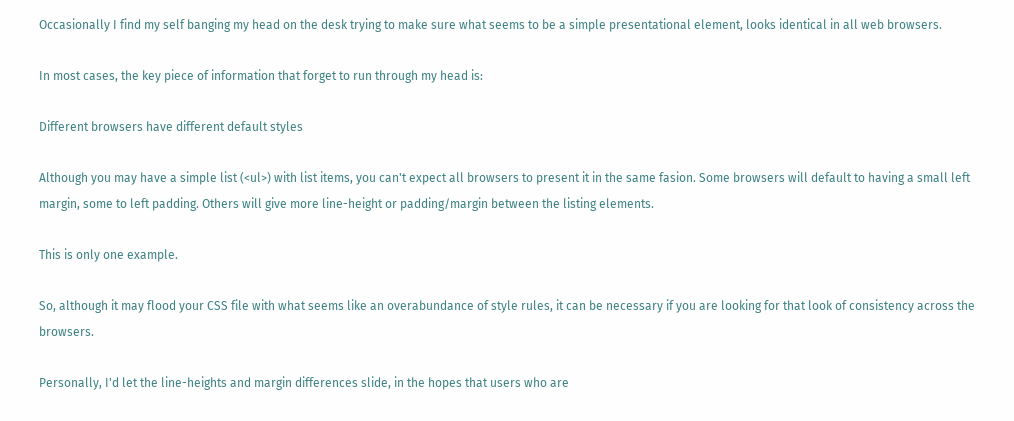Occasionally I find my self banging my head on the desk trying to make sure what seems to be a simple presentational element, looks identical in all web browsers.

In most cases, the key piece of information that forget to run through my head is:

Different browsers have different default styles

Although you may have a simple list (<ul>) with list items, you can't expect all browsers to present it in the same fasion. Some browsers will default to having a small left margin, some to left padding. Others will give more line-height or padding/margin between the listing elements.

This is only one example.

So, although it may flood your CSS file with what seems like an overabundance of style rules, it can be necessary if you are looking for that look of consistency across the browsers.

Personally, I'd let the line-heights and margin differences slide, in the hopes that users who are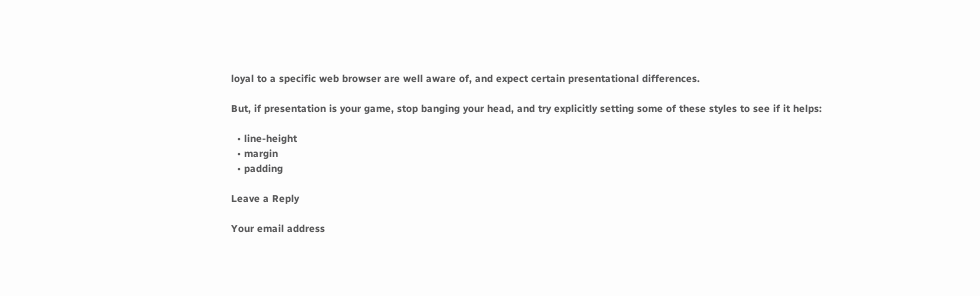loyal to a specific web browser are well aware of, and expect certain presentational differences.

But, if presentation is your game, stop banging your head, and try explicitly setting some of these styles to see if it helps:

  • line-height
  • margin
  • padding

Leave a Reply

Your email address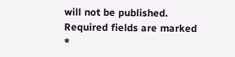will not be published. Required fields are marked *